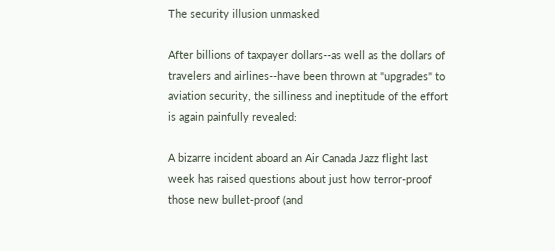The security illusion unmasked

After billions of taxpayer dollars--as well as the dollars of travelers and airlines--have been thrown at "upgrades" to aviation security, the silliness and ineptitude of the effort is again painfully revealed:

A bizarre incident aboard an Air Canada Jazz flight last week has raised questions about just how terror-proof those new bullet-proof (and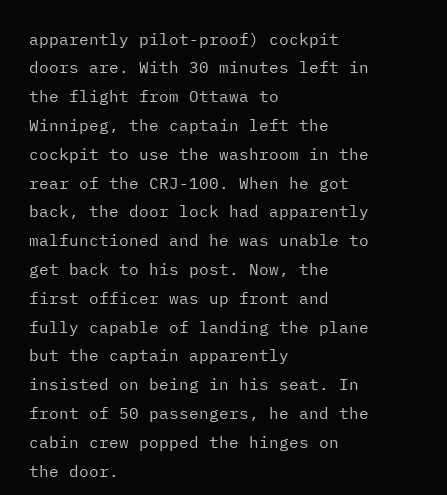apparently pilot-proof) cockpit doors are. With 30 minutes left in the flight from Ottawa to Winnipeg, the captain left the cockpit to use the washroom in the rear of the CRJ-100. When he got back, the door lock had apparently malfunctioned and he was unable to get back to his post. Now, the first officer was up front and fully capable of landing the plane but the captain apparently insisted on being in his seat. In front of 50 passengers, he and the cabin crew popped the hinges on the door.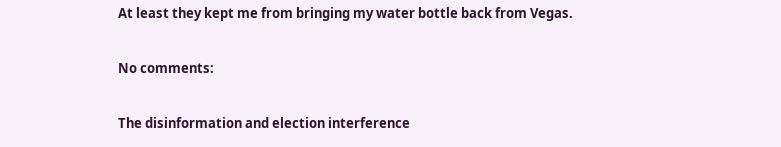At least they kept me from bringing my water bottle back from Vegas.

No comments:

The disinformation and election interference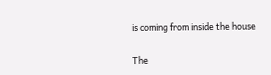is coming from inside the house

The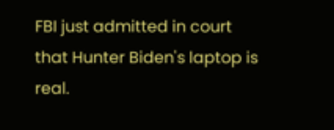FBI just admitted in court that Hunter Biden's laptop is real.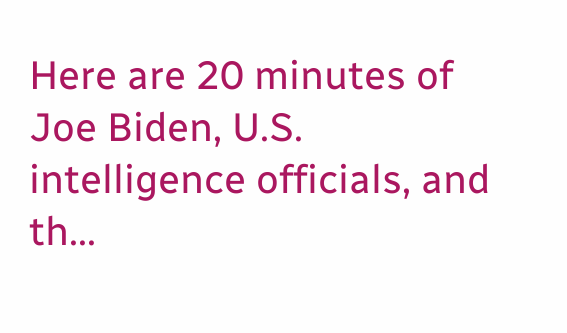Here are 20 minutes of Joe Biden, U.S. intelligence officials, and th...